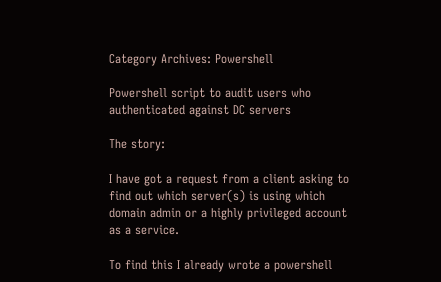Category Archives: Powershell

Powershell script to audit users who authenticated against DC servers

The story:

I have got a request from a client asking to find out which server(s) is using which domain admin or a highly privileged account as a service.

To find this I already wrote a powershell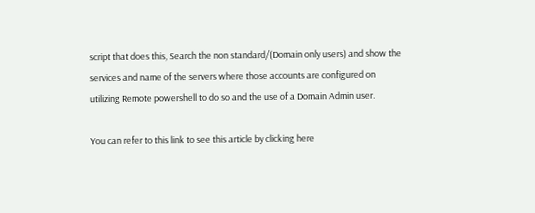script that does this, Search the non standard/(Domain only users) and show the services and name of the servers where those accounts are configured on utilizing Remote powershell to do so and the use of a Domain Admin user.

You can refer to this link to see this article by clicking here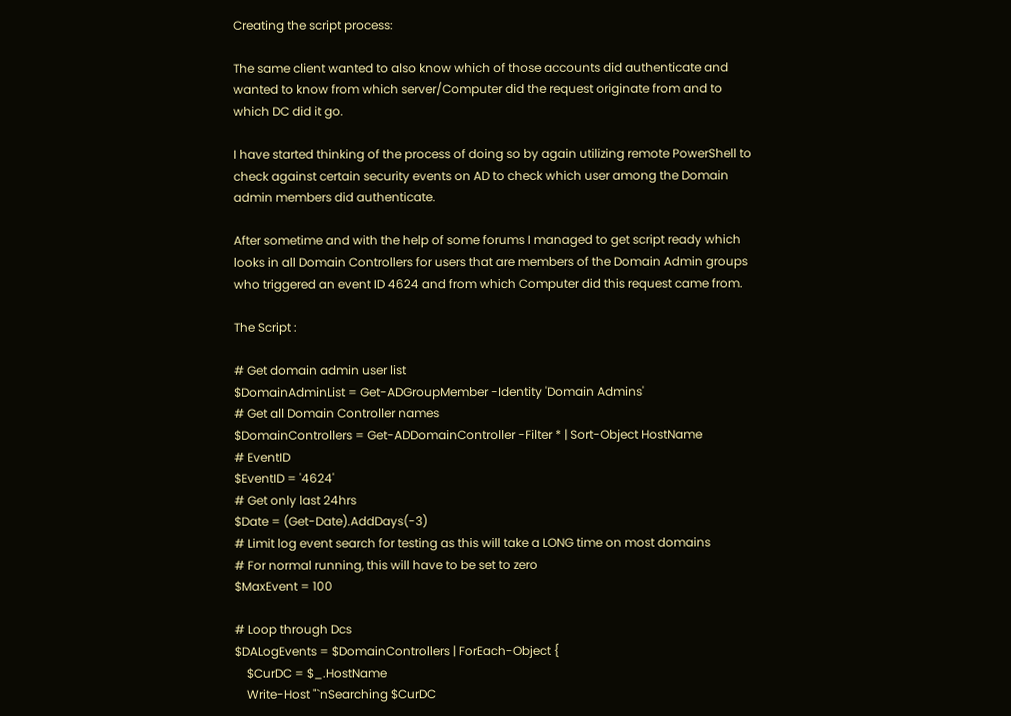Creating the script process:

The same client wanted to also know which of those accounts did authenticate and wanted to know from which server/Computer did the request originate from and to which DC did it go.

I have started thinking of the process of doing so by again utilizing remote PowerShell to check against certain security events on AD to check which user among the Domain admin members did authenticate.

After sometime and with the help of some forums I managed to get script ready which looks in all Domain Controllers for users that are members of the Domain Admin groups who triggered an event ID 4624 and from which Computer did this request came from.

The Script :

# Get domain admin user list
$DomainAdminList = Get-ADGroupMember -Identity 'Domain Admins'
# Get all Domain Controller names
$DomainControllers = Get-ADDomainController -Filter * | Sort-Object HostName
# EventID
$EventID = '4624'
# Get only last 24hrs
$Date = (Get-Date).AddDays(-3)
# Limit log event search for testing as this will take a LONG time on most domains
# For normal running, this will have to be set to zero
$MaxEvent = 100

# Loop through Dcs
$DALogEvents = $DomainControllers | ForEach-Object {
    $CurDC = $_.HostName
    Write-Host "`nSearching $CurDC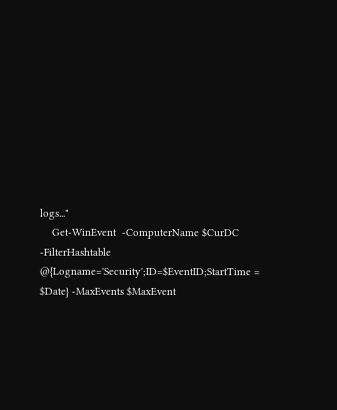logs..."
    Get-WinEvent  -ComputerName $CurDC -FilterHashtable @{Logname='Security';ID=$EventID;StartTime = $Date} -MaxEvents $MaxEvent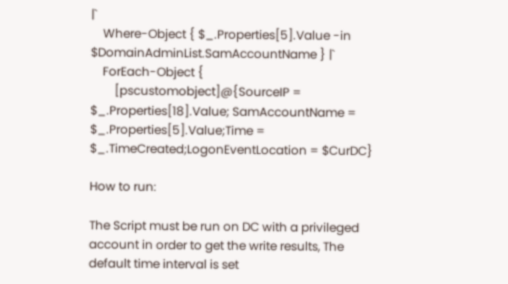|`
    Where-Object { $_.Properties[5].Value -in $DomainAdminList.SamAccountName } |`
    ForEach-Object {
        [pscustomobject]@{SourceIP = $_.Properties[18].Value; SamAccountName = $_.Properties[5].Value;Time = $_.TimeCreated;LogonEventLocation = $CurDC}

How to run:

The Script must be run on DC with a privileged account in order to get the write results, The default time interval is set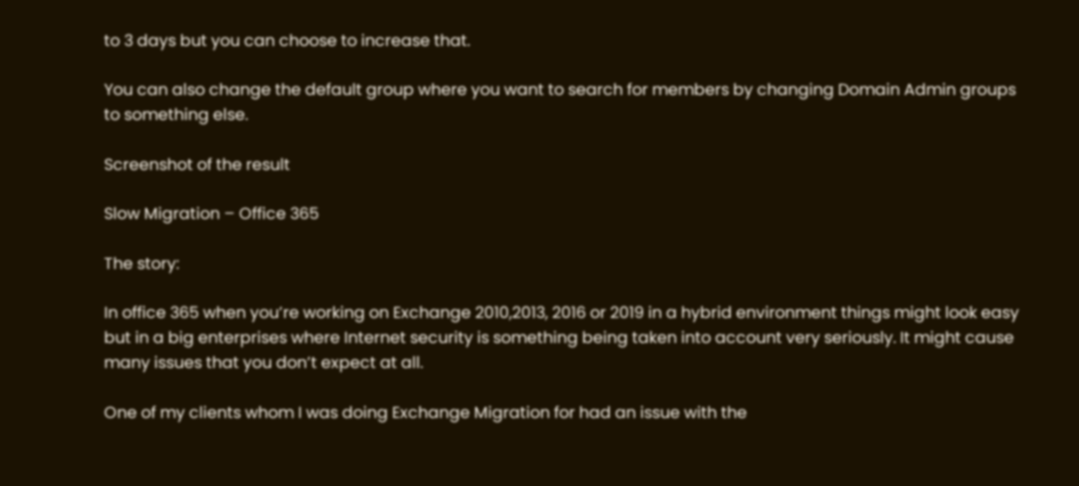to 3 days but you can choose to increase that.

You can also change the default group where you want to search for members by changing Domain Admin groups to something else.

Screenshot of the result

Slow Migration – Office 365

The story:

In office 365 when you’re working on Exchange 2010,2013, 2016 or 2019 in a hybrid environment things might look easy but in a big enterprises where Internet security is something being taken into account very seriously. It might cause many issues that you don’t expect at all.

One of my clients whom I was doing Exchange Migration for had an issue with the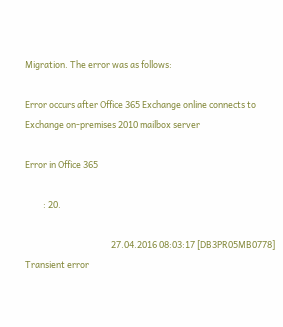Migration. The error was as follows:

Error occurs after Office 365 Exchange online connects to Exchange on-premises 2010 mailbox server

Error in Office 365

         : 20.

                                           27.04.2016 08:03:17 [DB3PR05MB0778] Transient error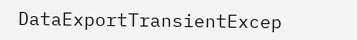DataExportTransientExcep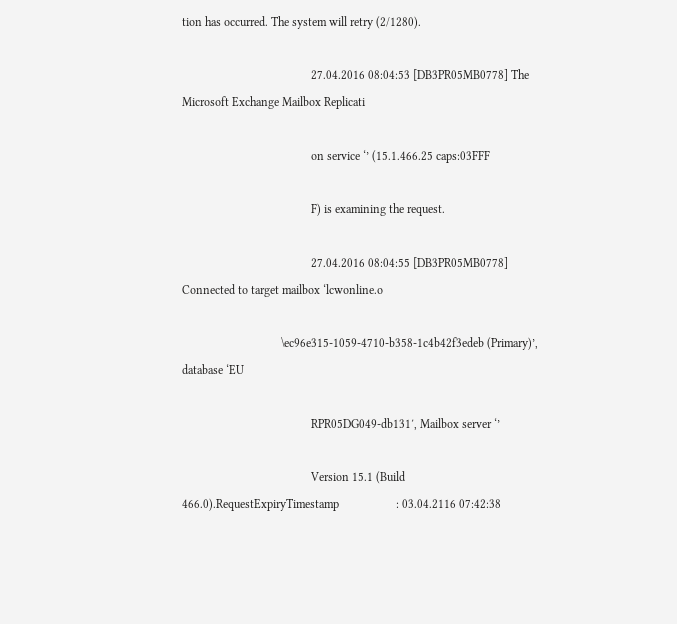tion has occurred. The system will retry (2/1280).

                                           27.04.2016 08:04:53 [DB3PR05MB0778] The Microsoft Exchange Mailbox Replicati

                                           on service ‘’ (15.1.466.25 caps:03FFF

                                           F) is examining the request.

                                           27.04.2016 08:04:55 [DB3PR05MB0778] Connected to target mailbox ‘lcwonline.o

                                 \ec96e315-1059-4710-b358-1c4b42f3edeb (Primary)’, database ‘EU

                                           RPR05DG049-db131′, Mailbox server ‘’

                                           Version 15.1 (Build 466.0).RequestExpiryTimestamp                   : 03.04.2116 07:42:38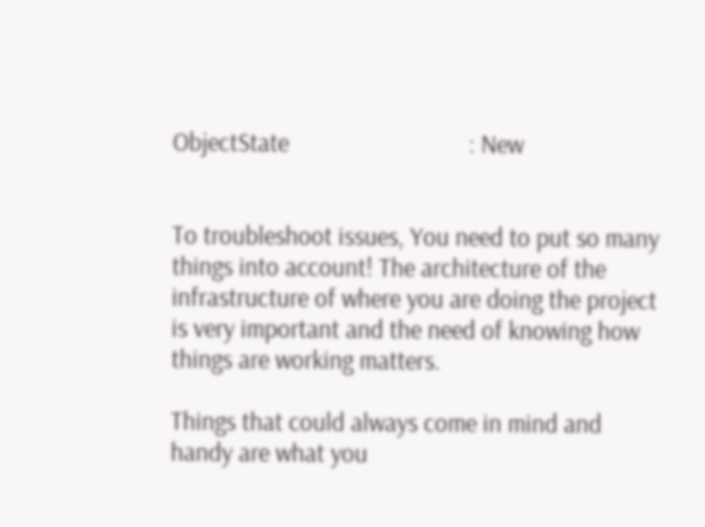ObjectState                              : New


To troubleshoot issues, You need to put so many things into account! The architecture of the infrastructure of where you are doing the project is very important and the need of knowing how things are working matters.

Things that could always come in mind and handy are what you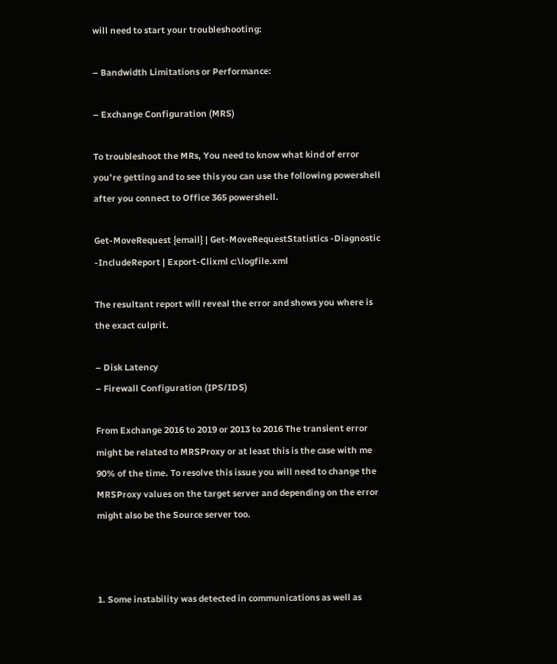will need to start your troubleshooting:

– Bandwidth Limitations or Performance:

– Exchange Configuration (MRS)

To troubleshoot the MRs, You need to know what kind of error you’re getting and to see this you can use the following powershell after you connect to Office 365 powershell.

Get-MoveRequest {email} | Get-MoveRequestStatistics -Diagnostic -IncludeReport | Export-Clixml c:\logfile.xml

The resultant report will reveal the error and shows you where is the exact culprit.

– Disk Latency
– Firewall Configuration (IPS/IDS)

From Exchange 2016 to 2019 or 2013 to 2016 The transient error might be related to MRSProxy or at least this is the case with me 90% of the time. To resolve this issue you will need to change the MRSProxy values on the target server and depending on the error might also be the Source server too.



1. Some instability was detected in communications as well as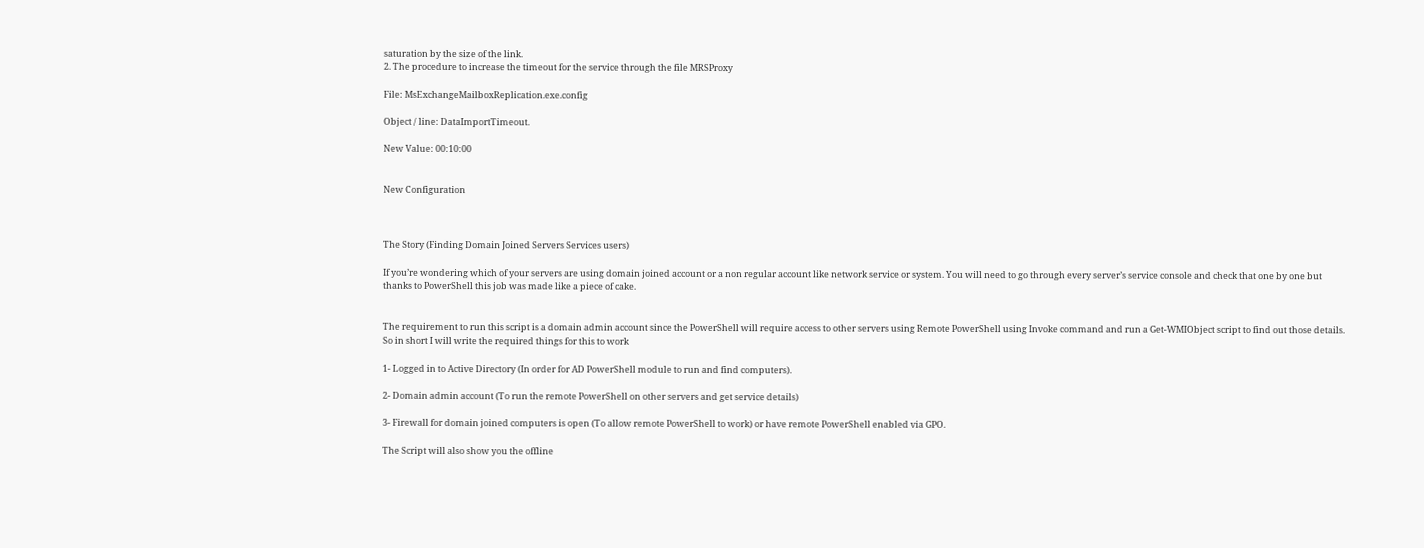saturation by the size of the link.
2. The procedure to increase the timeout for the service through the file MRSProxy

File: MsExchangeMailboxReplication.exe.config

Object / line: DataImportTimeout.

New Value: 00:10:00


New Configuration



The Story (Finding Domain Joined Servers Services users)

If you’re wondering which of your servers are using domain joined account or a non regular account like network service or system. You will need to go through every server’s service console and check that one by one but thanks to PowerShell this job was made like a piece of cake.


The requirement to run this script is a domain admin account since the PowerShell will require access to other servers using Remote PowerShell using Invoke command and run a Get-WMIObject script to find out those details. So in short I will write the required things for this to work

1- Logged in to Active Directory (In order for AD PowerShell module to run and find computers).

2- Domain admin account (To run the remote PowerShell on other servers and get service details)

3- Firewall for domain joined computers is open (To allow remote PowerShell to work) or have remote PowerShell enabled via GPO.

The Script will also show you the offline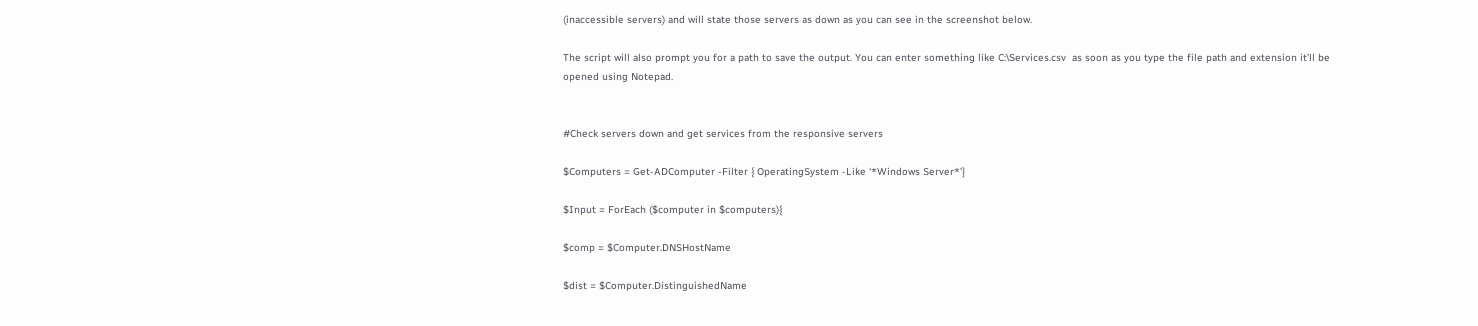(inaccessible servers) and will state those servers as down as you can see in the screenshot below.

The script will also prompt you for a path to save the output. You can enter something like C:\Services.csv  as soon as you type the file path and extension it’ll be opened using Notepad.


#Check servers down and get services from the responsive servers

$Computers = Get-ADComputer -Filter { OperatingSystem -Like ‘*Windows Server*’}

$Input = ForEach ($computer in $computers){

$comp = $Computer.DNSHostName

$dist = $Computer.DistinguishedName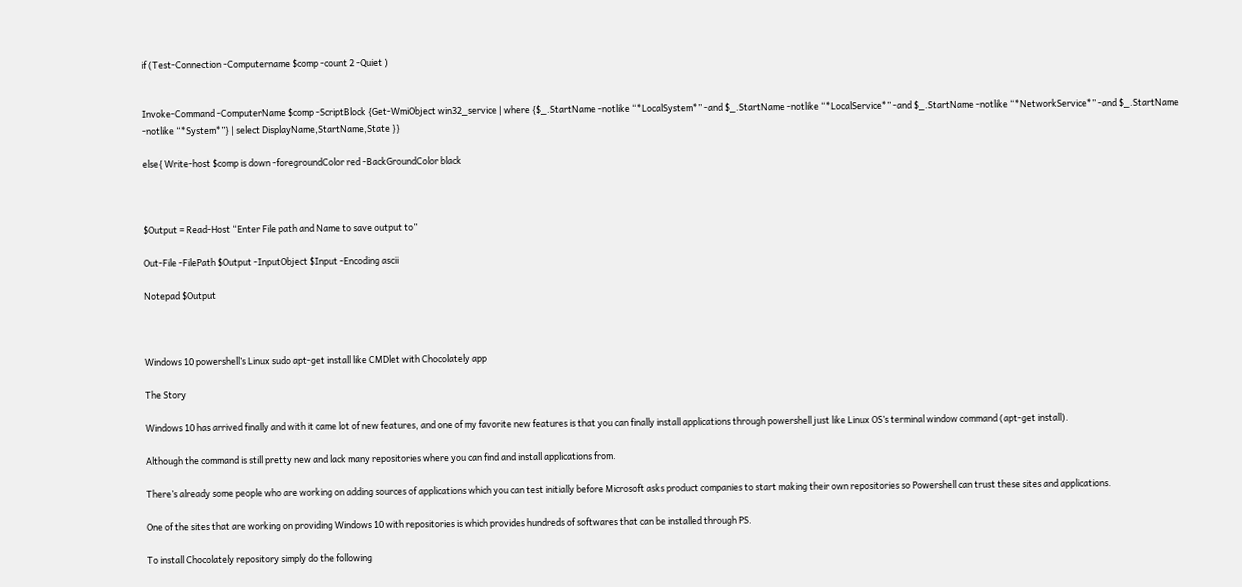if (Test-Connection -Computername $comp -count 2 -Quiet )


Invoke-Command -ComputerName $comp -ScriptBlock {Get-WmiObject win32_service | where {$_.StartName -notlike “*LocalSystem*” -and $_.StartName -notlike “*LocalService*” -and $_.StartName -notlike “*NetworkService*” -and $_.StartName -notlike “*System*”} | select DisplayName,StartName,State }}

else{ Write-host $comp is down -foregroundColor red -BackGroundColor black



$Output = Read-Host “Enter File path and Name to save output to”

Out-File -FilePath $Output -InputObject $Input -Encoding ascii

Notepad $Output



Windows 10 powershell’s Linux sudo apt-get install like CMDlet with Chocolately app

The Story

Windows 10 has arrived finally and with it came lot of new features, and one of my favorite new features is that you can finally install applications through powershell just like Linux OS’s terminal window command (apt-get install).

Although the command is still pretty new and lack many repositories where you can find and install applications from.

There’s already some people who are working on adding sources of applications which you can test initially before Microsoft asks product companies to start making their own repositories so Powershell can trust these sites and applications.

One of the sites that are working on providing Windows 10 with repositories is which provides hundreds of softwares that can be installed through PS.

To install Chocolately repository simply do the following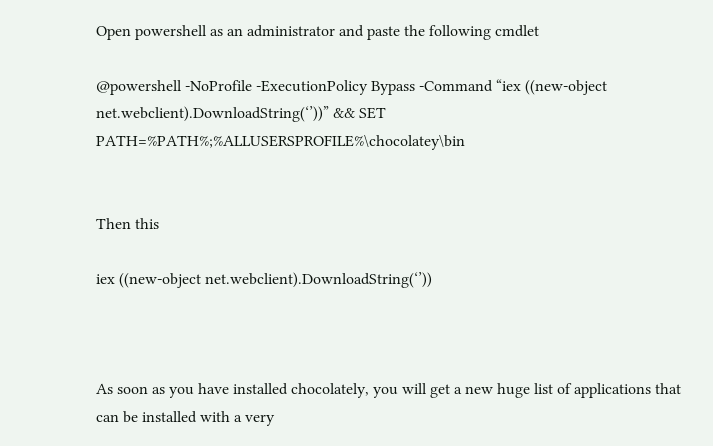Open powershell as an administrator and paste the following cmdlet

@powershell -NoProfile -ExecutionPolicy Bypass -Command “iex ((new-object net.webclient).DownloadString(‘’))” && SET PATH=%PATH%;%ALLUSERSPROFILE%\chocolatey\bin


Then this

iex ((new-object net.webclient).DownloadString(‘’))



As soon as you have installed chocolately, you will get a new huge list of applications that can be installed with a very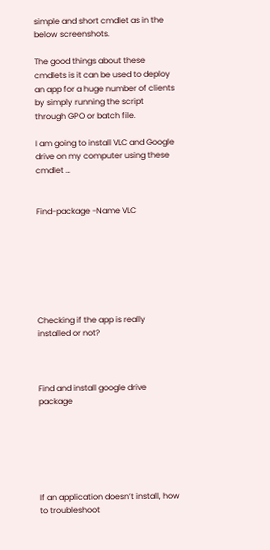simple and short cmdlet as in the below screenshots.

The good things about these cmdlets is it can be used to deploy an app for a huge number of clients by simply running the script through GPO or batch file.

I am going to install VLC and Google drive on my computer using these cmdlet …


Find-package -Name VLC







Checking if the app is really installed or not?



Find and install google drive package






If an application doesn’t install, how to troubleshoot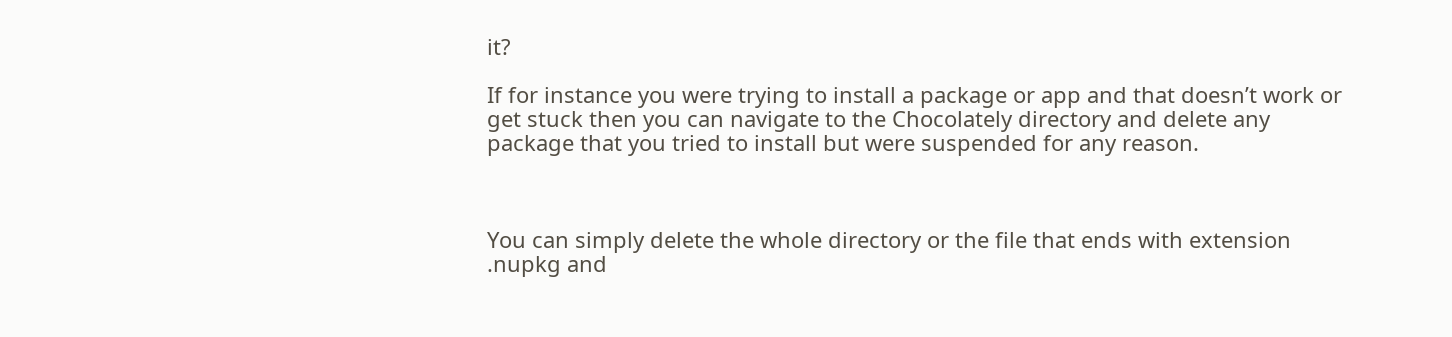it?

If for instance you were trying to install a package or app and that doesn’t work or get stuck then you can navigate to the Chocolately directory and delete any package that you tried to install but were suspended for any reason.



You can simply delete the whole directory or the file that ends with extension .nupkg and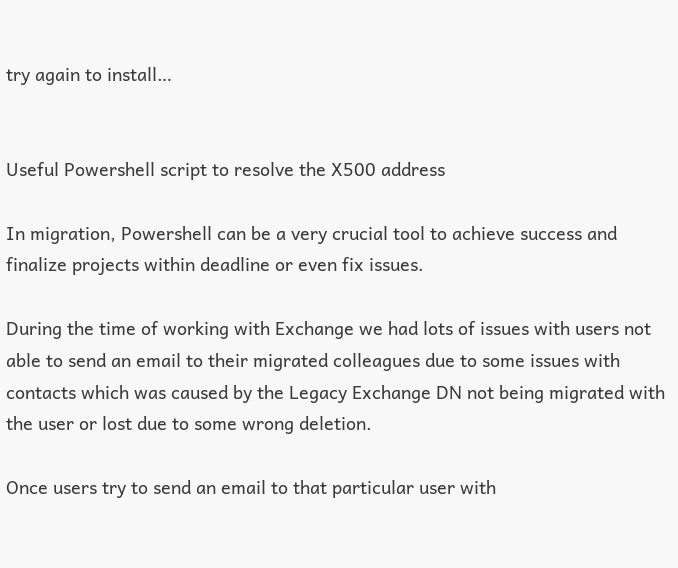try again to install…


Useful Powershell script to resolve the X500 address

In migration, Powershell can be a very crucial tool to achieve success and finalize projects within deadline or even fix issues.

During the time of working with Exchange we had lots of issues with users not able to send an email to their migrated colleagues due to some issues with contacts which was caused by the Legacy Exchange DN not being migrated with the user or lost due to some wrong deletion.

Once users try to send an email to that particular user with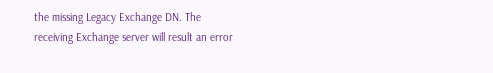the missing Legacy Exchange DN. The receiving Exchange server will result an error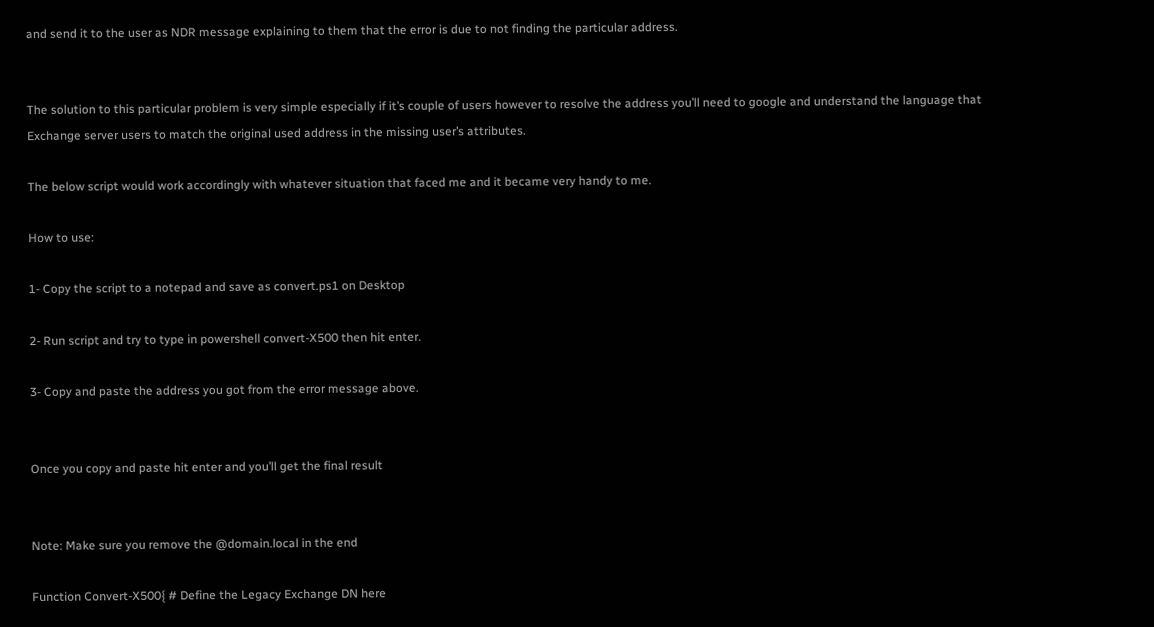and send it to the user as NDR message explaining to them that the error is due to not finding the particular address.


The solution to this particular problem is very simple especially if it’s couple of users however to resolve the address you’ll need to google and understand the language that Exchange server users to match the original used address in the missing user’s attributes.

The below script would work accordingly with whatever situation that faced me and it became very handy to me.

How to use:

1- Copy the script to a notepad and save as convert.ps1 on Desktop

2- Run script and try to type in powershell convert-X500 then hit enter.

3- Copy and paste the address you got from the error message above.


Once you copy and paste hit enter and you’ll get the final result


Note: Make sure you remove the @domain.local in the end

Function Convert-X500{ # Define the Legacy Exchange DN here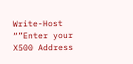Write-Host “”Enter your X500 Address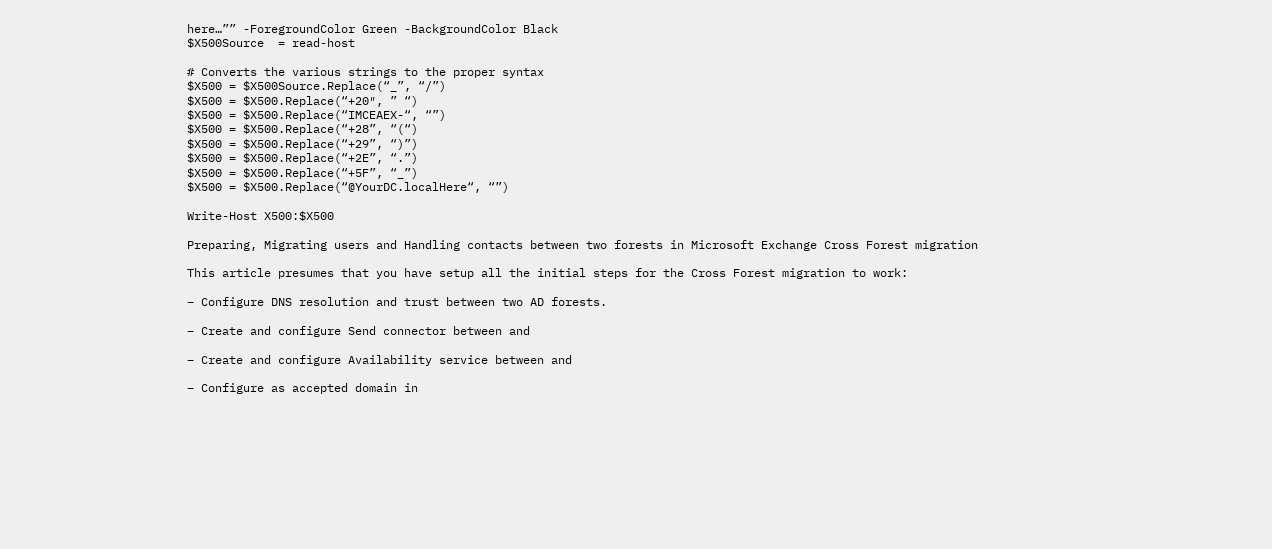here…”” -ForegroundColor Green -BackgroundColor Black
$X500Source  = read-host

# Converts the various strings to the proper syntax
$X500 = $X500Source.Replace(“_”, “/”)
$X500 = $X500.Replace(“+20″, ” “)
$X500 = $X500.Replace(“IMCEAEX-“, “”)
$X500 = $X500.Replace(“+28”, “(“)
$X500 = $X500.Replace(“+29”, “)”)
$X500 = $X500.Replace(“+2E”, “.”)
$X500 = $X500.Replace(“+5F”, “_”)
$X500 = $X500.Replace(“@YourDC.localHere“, “”)

Write-Host X500:$X500

Preparing, Migrating users and Handling contacts between two forests in Microsoft Exchange Cross Forest migration

This article presumes that you have setup all the initial steps for the Cross Forest migration to work:

– Configure DNS resolution and trust between two AD forests.

– Create and configure Send connector between and

– Create and configure Availability service between and

– Configure as accepted domain in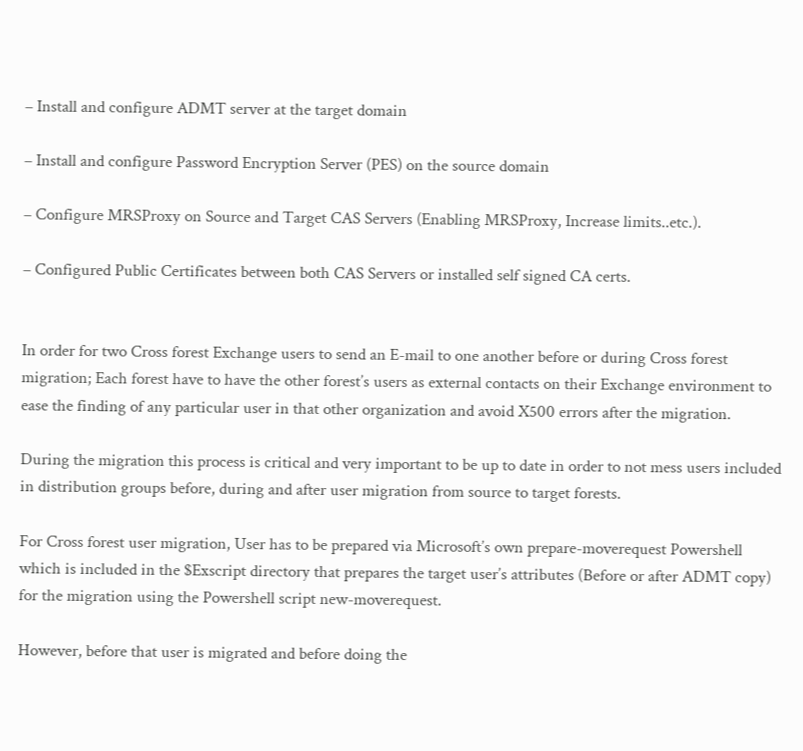– Install and configure ADMT server at the target domain

– Install and configure Password Encryption Server (PES) on the source domain

– Configure MRSProxy on Source and Target CAS Servers (Enabling MRSProxy, Increase limits..etc.).

– Configured Public Certificates between both CAS Servers or installed self signed CA certs.


In order for two Cross forest Exchange users to send an E-mail to one another before or during Cross forest migration; Each forest have to have the other forest’s users as external contacts on their Exchange environment to ease the finding of any particular user in that other organization and avoid X500 errors after the migration.

During the migration this process is critical and very important to be up to date in order to not mess users included in distribution groups before, during and after user migration from source to target forests.

For Cross forest user migration, User has to be prepared via Microsoft’s own prepare-moverequest Powershell which is included in the $Exscript directory that prepares the target user’s attributes (Before or after ADMT copy) for the migration using the Powershell script new-moverequest.

However, before that user is migrated and before doing the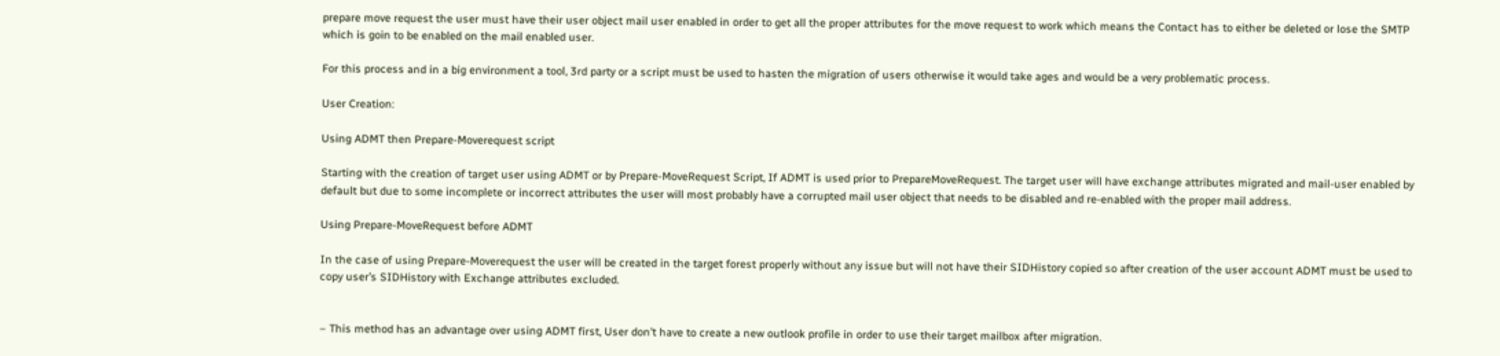prepare move request the user must have their user object mail user enabled in order to get all the proper attributes for the move request to work which means the Contact has to either be deleted or lose the SMTP which is goin to be enabled on the mail enabled user.

For this process and in a big environment a tool, 3rd party or a script must be used to hasten the migration of users otherwise it would take ages and would be a very problematic process.

User Creation:

Using ADMT then Prepare-Moverequest script

Starting with the creation of target user using ADMT or by Prepare-MoveRequest Script, If ADMT is used prior to PrepareMoveRequest. The target user will have exchange attributes migrated and mail-user enabled by default but due to some incomplete or incorrect attributes the user will most probably have a corrupted mail user object that needs to be disabled and re-enabled with the proper mail address.

Using Prepare-MoveRequest before ADMT

In the case of using Prepare-Moverequest the user will be created in the target forest properly without any issue but will not have their SIDHistory copied so after creation of the user account ADMT must be used to copy user’s SIDHistory with Exchange attributes excluded.


– This method has an advantage over using ADMT first, User don’t have to create a new outlook profile in order to use their target mailbox after migration.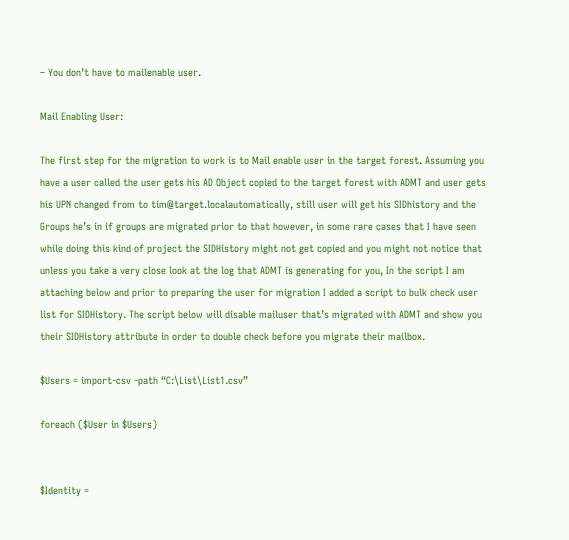– You don’t have to mailenable user.

Mail Enabling User:

The first step for the migration to work is to Mail enable user in the target forest. Assuming you have a user called the user gets his AD Object copied to the target forest with ADMT and user gets his UPN changed from to tim@target.localautomatically, still user will get his SIDhistory and the Groups he’s in if groups are migrated prior to that however, in some rare cases that I have seen while doing this kind of project the SIDHistory might not get copied and you might not notice that unless you take a very close look at the log that ADMT is generating for you, In the script I am attaching below and prior to preparing the user for migration I added a script to bulk check user list for SIDHistory. The script below will disable mailuser that’s migrated with ADMT and show you their SIDHistory attribute in order to double check before you migrate their mailbox.

$Users = import-csv -path “C:\List\List1.csv”

foreach ($User in $Users)


$Identity =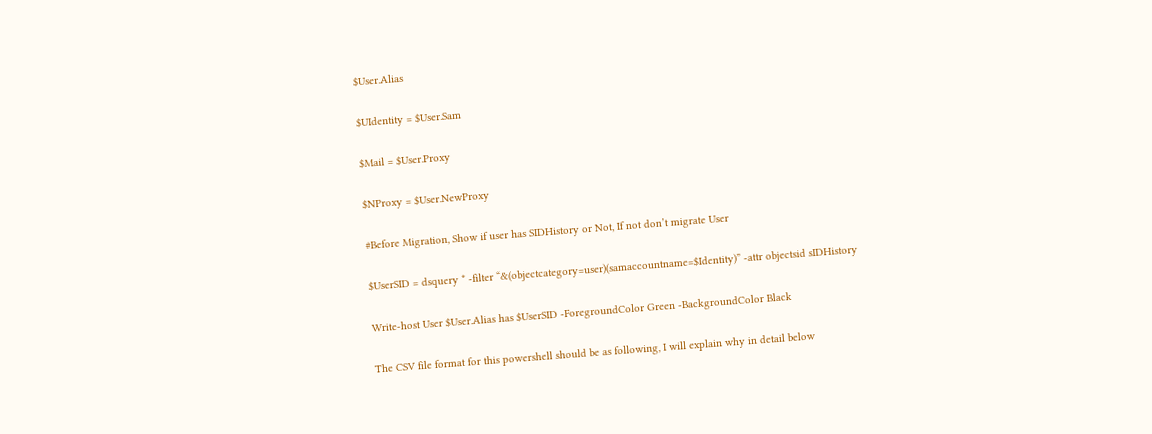$User.Alias

$UIdentity = $User.Sam

$Mail = $User.Proxy

$NProxy = $User.NewProxy

#Before Migration, Show if user has SIDHistory or Not, If not don’t migrate User

$UserSID = dsquery * -filter “&(objectcategory=user)(samaccountname=$Identity)” -attr objectsid sIDHistory

Write-host User $User.Alias has $UserSID -ForegroundColor Green -BackgroundColor Black

The CSV file format for this powershell should be as following, I will explain why in detail below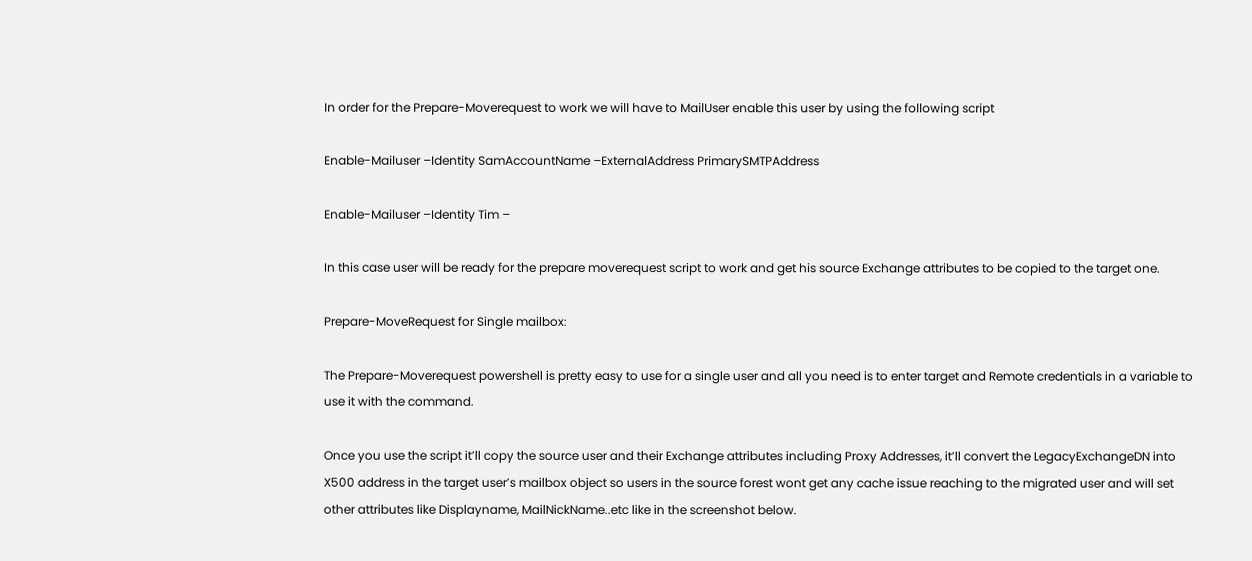In order for the Prepare-Moverequest to work we will have to MailUser enable this user by using the following script

Enable-Mailuser –Identity SamAccountName –ExternalAddress PrimarySMTPAddress

Enable-Mailuser –Identity Tim –

In this case user will be ready for the prepare moverequest script to work and get his source Exchange attributes to be copied to the target one.

Prepare-MoveRequest for Single mailbox:

The Prepare-Moverequest powershell is pretty easy to use for a single user and all you need is to enter target and Remote credentials in a variable to use it with the command.

Once you use the script it’ll copy the source user and their Exchange attributes including Proxy Addresses, it’ll convert the LegacyExchangeDN into X500 address in the target user’s mailbox object so users in the source forest wont get any cache issue reaching to the migrated user and will set other attributes like Displayname, MailNickName..etc like in the screenshot below.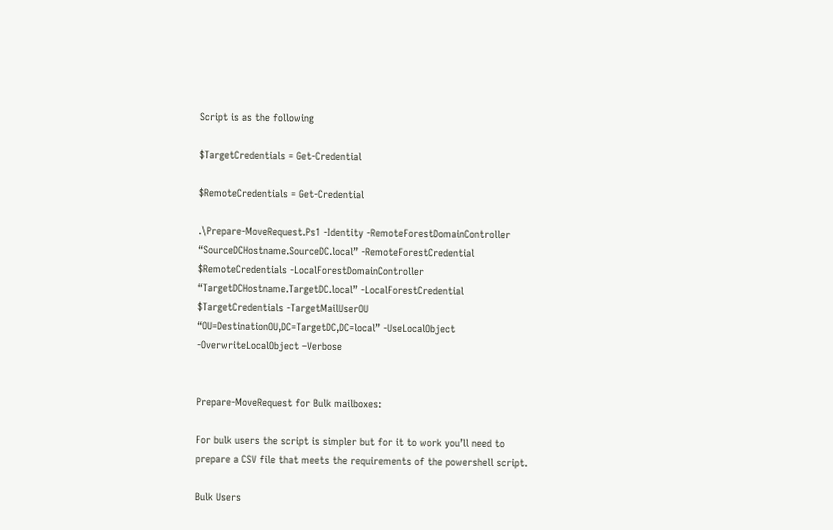Script is as the following

$TargetCredentials = Get-Credential

$RemoteCredentials = Get-Credential

.\Prepare-MoveRequest.Ps1 -Identity -RemoteForestDomainController “SourceDCHostname.SourceDC.local” -RemoteForestCredential $RemoteCredentials -LocalForestDomainController “TargetDCHostname.TargetDC.local” -LocalForestCredential $TargetCredentials -TargetMailUserOU “OU=DestinationOU,DC=TargetDC,DC=local” -UseLocalObject -OverwriteLocalObject –Verbose


Prepare-MoveRequest for Bulk mailboxes:

For bulk users the script is simpler but for it to work you’ll need to prepare a CSV file that meets the requirements of the powershell script.

Bulk Users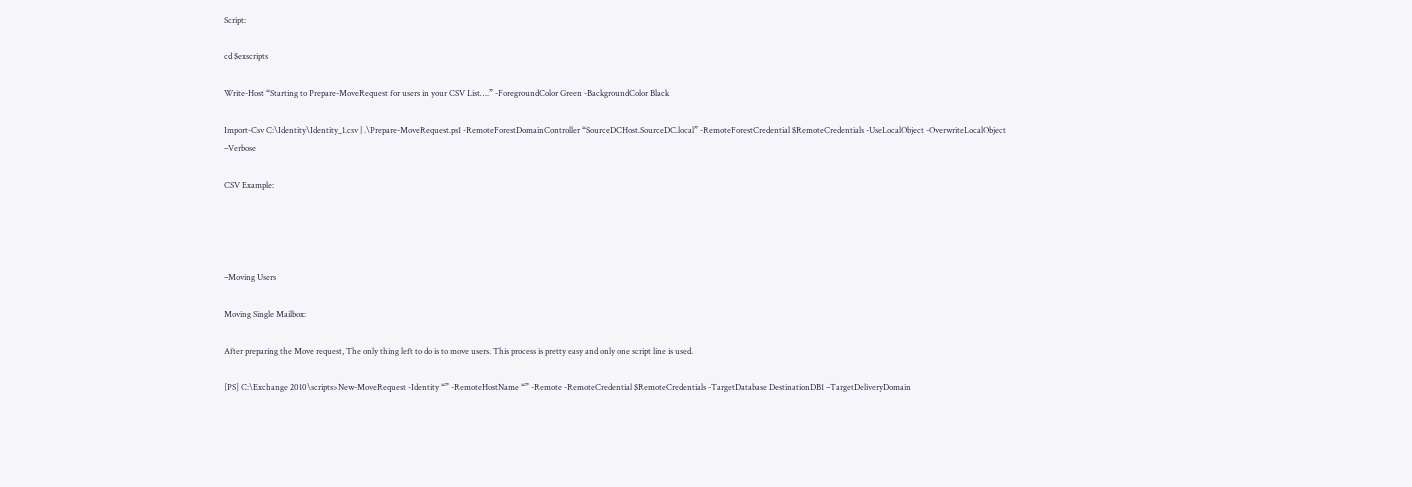Script:

cd $exscripts

Write-Host “Starting to Prepare-MoveRequest for users in your CSV List….” -ForegroundColor Green -BackgroundColor Black

Import-Csv C:\Identity\Identity_1.csv | .\Prepare-MoveRequest.ps1 -RemoteForestDomainController “SourceDCHost.SourceDC.local” -RemoteForestCredential $RemoteCredentials -UseLocalObject -OverwriteLocalObject –Verbose

CSV Example:




–Moving Users

Moving Single Mailbox:

After preparing the Move request, The only thing left to do is to move users. This process is pretty easy and only one script line is used.

[PS] C:\Exchange 2010\scripts>New-MoveRequest -Identity “” -RemoteHostName “” -Remote -RemoteCredential $RemoteCredentials -TargetDatabase DestinationDB1 –TargetDeliveryDomain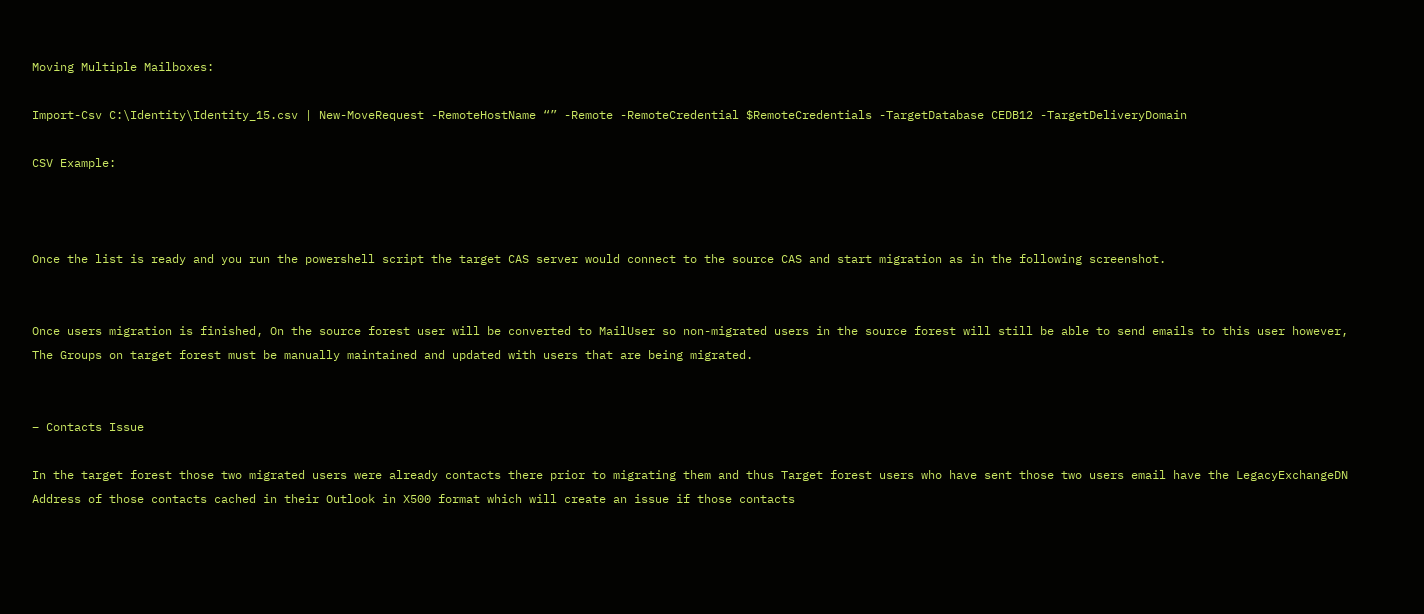Moving Multiple Mailboxes:

Import-Csv C:\Identity\Identity_15.csv | New-MoveRequest -RemoteHostName “” -Remote -RemoteCredential $RemoteCredentials -TargetDatabase CEDB12 -TargetDeliveryDomain

CSV Example:



Once the list is ready and you run the powershell script the target CAS server would connect to the source CAS and start migration as in the following screenshot.


Once users migration is finished, On the source forest user will be converted to MailUser so non-migrated users in the source forest will still be able to send emails to this user however, The Groups on target forest must be manually maintained and updated with users that are being migrated.


– Contacts Issue

In the target forest those two migrated users were already contacts there prior to migrating them and thus Target forest users who have sent those two users email have the LegacyExchangeDN Address of those contacts cached in their Outlook in X500 format which will create an issue if those contacts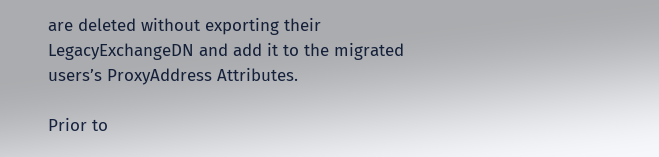are deleted without exporting their LegacyExchangeDN and add it to the migrated users’s ProxyAddress Attributes.

Prior to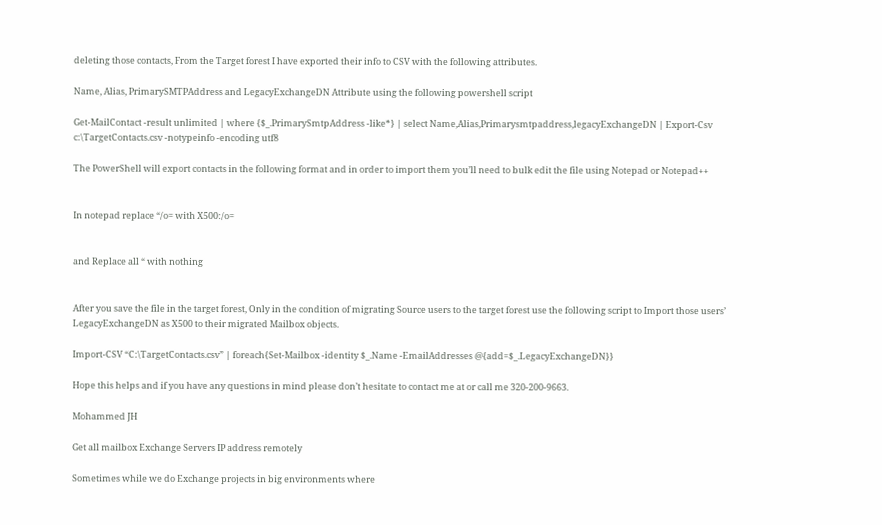deleting those contacts, From the Target forest I have exported their info to CSV with the following attributes.

Name, Alias, PrimarySMTPAddress and LegacyExchangeDN Attribute using the following powershell script

Get-MailContact -result unlimited | where {$_.PrimarySmtpAddress -like*} | select Name,Alias,Primarysmtpaddress,legacyExchangeDN | Export-Csv c:\TargetContacts.csv -notypeinfo -encoding utf8

The PowerShell will export contacts in the following format and in order to import them you’ll need to bulk edit the file using Notepad or Notepad++


In notepad replace “/o= with X500:/o=


and Replace all “ with nothing


After you save the file in the target forest, Only in the condition of migrating Source users to the target forest use the following script to Import those users’ LegacyExchangeDN as X500 to their migrated Mailbox objects.

Import-CSV “C:\TargetContacts.csv” | foreach{Set-Mailbox -identity $_.Name -EmailAddresses @{add=$_.LegacyExchangeDN}}

Hope this helps and if you have any questions in mind please don’t hesitate to contact me at or call me 320-200-9663.

Mohammed JH

Get all mailbox Exchange Servers IP address remotely

Sometimes while we do Exchange projects in big environments where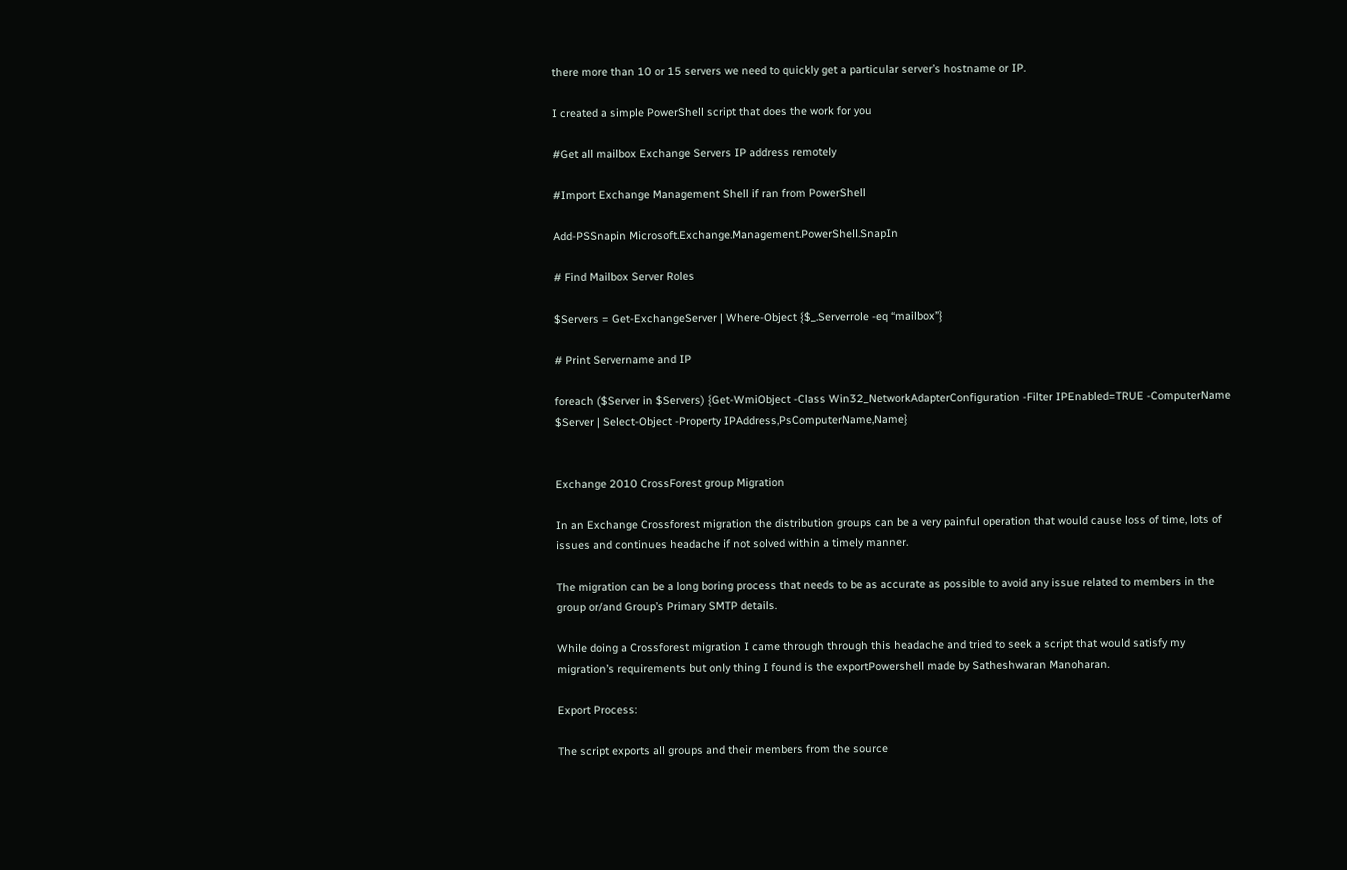there more than 10 or 15 servers we need to quickly get a particular server’s hostname or IP.

I created a simple PowerShell script that does the work for you

#Get all mailbox Exchange Servers IP address remotely

#Import Exchange Management Shell if ran from PowerShell

Add-PSSnapin Microsoft.Exchange.Management.PowerShell.SnapIn

# Find Mailbox Server Roles

$Servers = Get-ExchangeServer | Where-Object {$_.Serverrole -eq “mailbox”}

# Print Servername and IP

foreach ($Server in $Servers) {Get-WmiObject -Class Win32_NetworkAdapterConfiguration -Filter IPEnabled=TRUE -ComputerName $Server | Select-Object -Property IPAddress,PsComputerName,Name}


Exchange 2010 CrossForest group Migration

In an Exchange Crossforest migration the distribution groups can be a very painful operation that would cause loss of time, lots of issues and continues headache if not solved within a timely manner.

The migration can be a long boring process that needs to be as accurate as possible to avoid any issue related to members in the group or/and Group’s Primary SMTP details.

While doing a Crossforest migration I came through through this headache and tried to seek a script that would satisfy my migration’s requirements but only thing I found is the exportPowershell made by Satheshwaran Manoharan.

Export Process:

The script exports all groups and their members from the source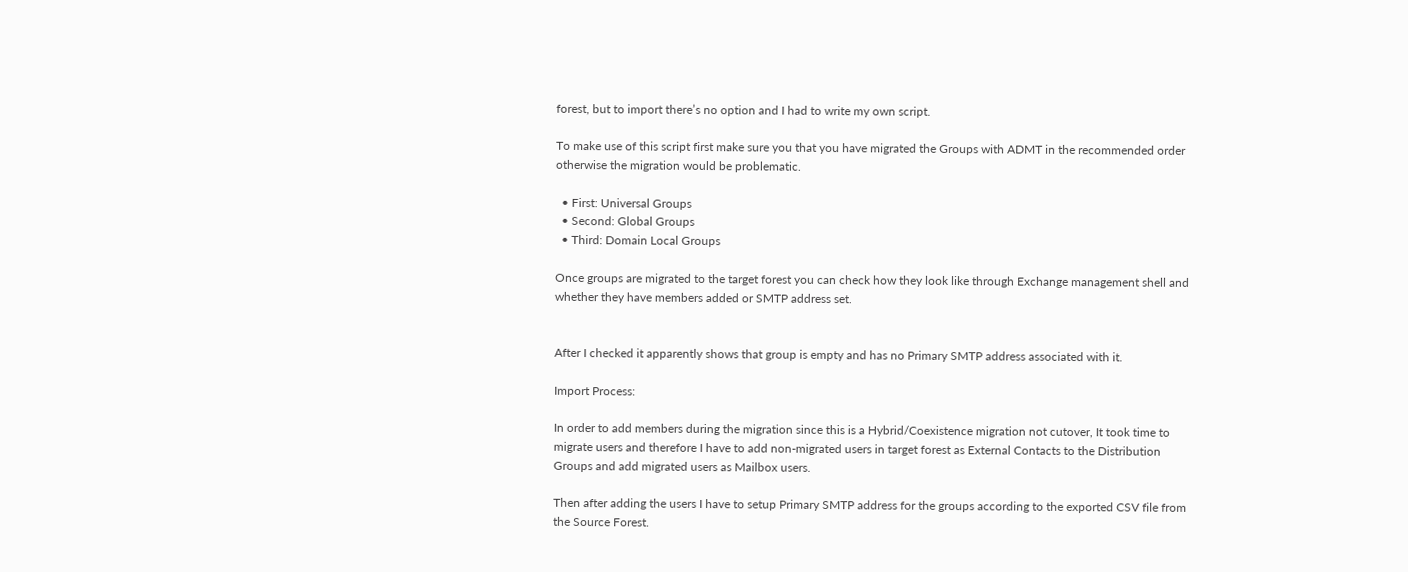forest, but to import there’s no option and I had to write my own script.

To make use of this script first make sure you that you have migrated the Groups with ADMT in the recommended order otherwise the migration would be problematic.

  • First: Universal Groups
  • Second: Global Groups
  • Third: Domain Local Groups

Once groups are migrated to the target forest you can check how they look like through Exchange management shell and whether they have members added or SMTP address set.


After I checked it apparently shows that group is empty and has no Primary SMTP address associated with it.

Import Process:

In order to add members during the migration since this is a Hybrid/Coexistence migration not cutover, It took time to migrate users and therefore I have to add non-migrated users in target forest as External Contacts to the Distribution Groups and add migrated users as Mailbox users.

Then after adding the users I have to setup Primary SMTP address for the groups according to the exported CSV file from the Source Forest.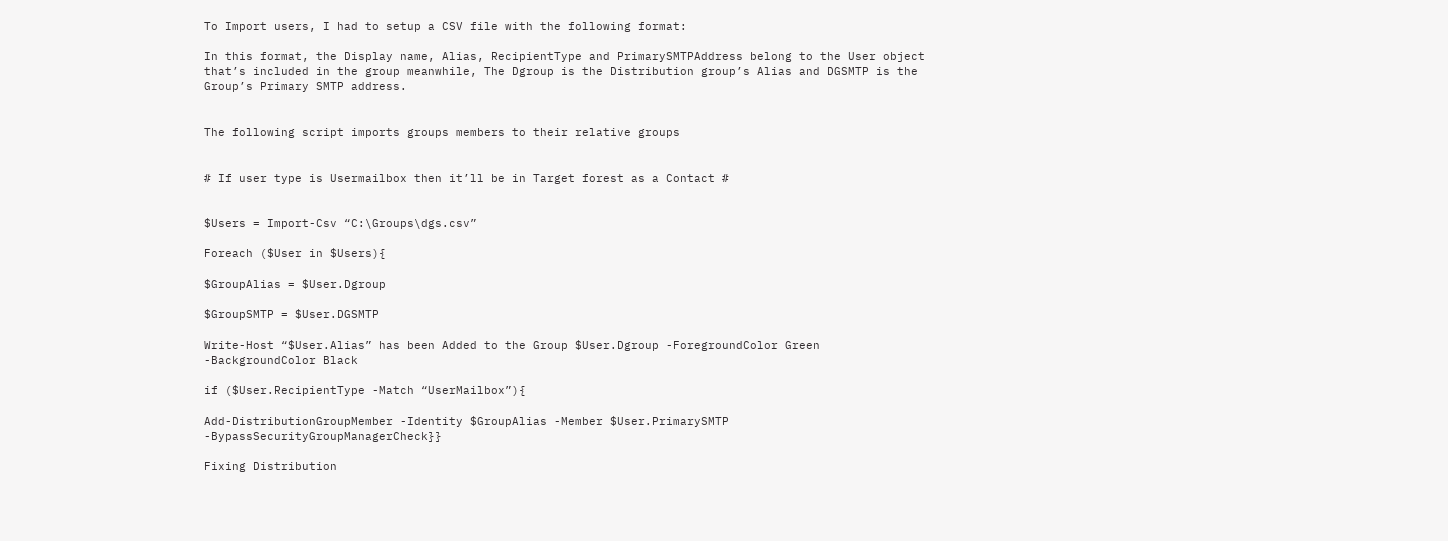To Import users, I had to setup a CSV file with the following format:

In this format, the Display name, Alias, RecipientType and PrimarySMTPAddress belong to the User object that’s included in the group meanwhile, The Dgroup is the Distribution group’s Alias and DGSMTP is the Group’s Primary SMTP address.


The following script imports groups members to their relative groups


# If user type is Usermailbox then it’ll be in Target forest as a Contact #


$Users = Import-Csv “C:\Groups\dgs.csv”

Foreach ($User in $Users){

$GroupAlias = $User.Dgroup

$GroupSMTP = $User.DGSMTP

Write-Host “$User.Alias” has been Added to the Group $User.Dgroup -ForegroundColor Green -BackgroundColor Black

if ($User.RecipientType -Match “UserMailbox”){

Add-DistributionGroupMember -Identity $GroupAlias -Member $User.PrimarySMTP -BypassSecurityGroupManagerCheck}}

Fixing Distribution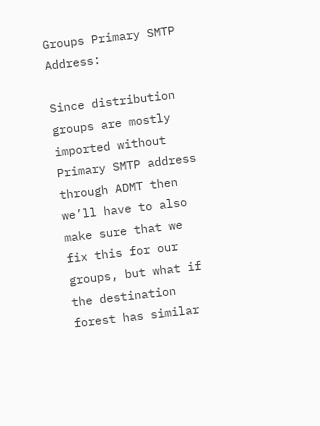Groups Primary SMTP Address:

Since distribution groups are mostly imported without Primary SMTP address through ADMT then we’ll have to also make sure that we fix this for our groups, but what if the destination forest has similar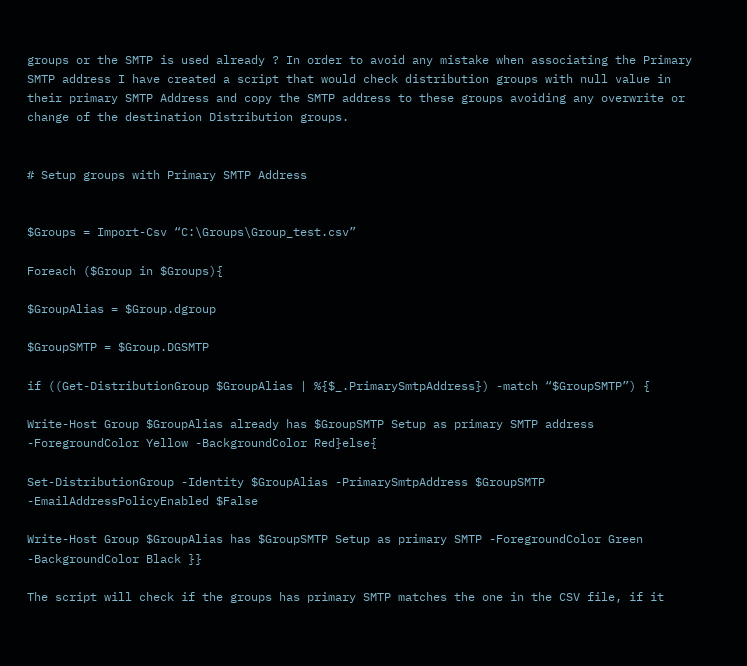groups or the SMTP is used already ? In order to avoid any mistake when associating the Primary SMTP address I have created a script that would check distribution groups with null value in their primary SMTP Address and copy the SMTP address to these groups avoiding any overwrite or change of the destination Distribution groups.


# Setup groups with Primary SMTP Address


$Groups = Import-Csv “C:\Groups\Group_test.csv”

Foreach ($Group in $Groups){

$GroupAlias = $Group.dgroup

$GroupSMTP = $Group.DGSMTP

if ((Get-DistributionGroup $GroupAlias | %{$_.PrimarySmtpAddress}) -match “$GroupSMTP”) {

Write-Host Group $GroupAlias already has $GroupSMTP Setup as primary SMTP address -ForegroundColor Yellow -BackgroundColor Red}else{

Set-DistributionGroup -Identity $GroupAlias -PrimarySmtpAddress $GroupSMTP -EmailAddressPolicyEnabled $False

Write-Host Group $GroupAlias has $GroupSMTP Setup as primary SMTP -ForegroundColor Green -BackgroundColor Black }}

The script will check if the groups has primary SMTP matches the one in the CSV file, if it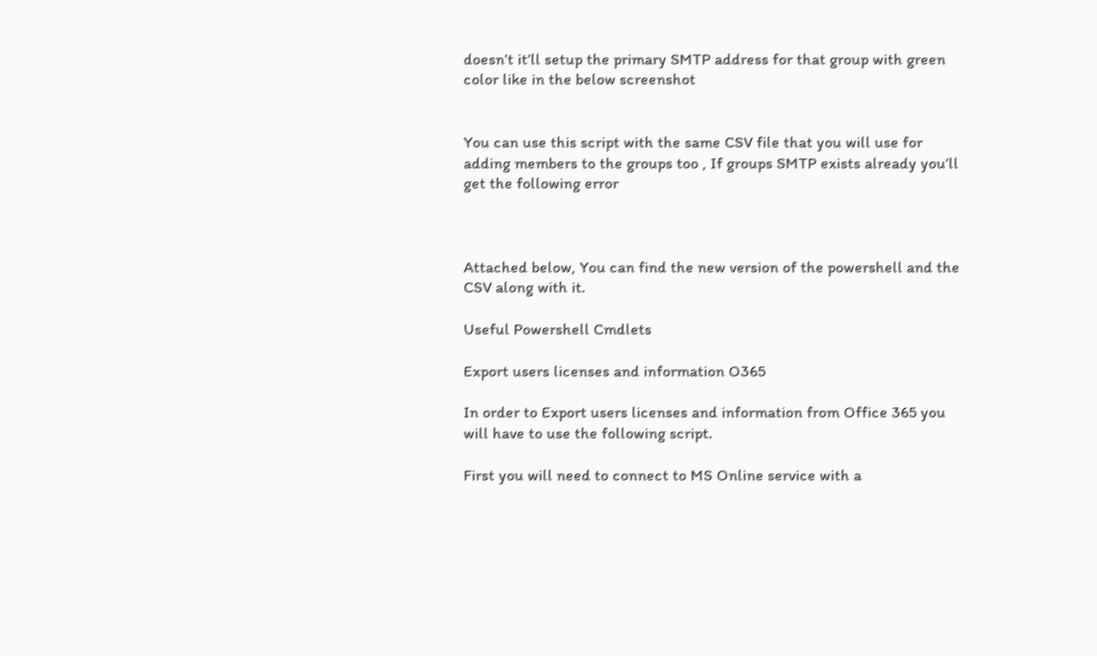doesn’t it’ll setup the primary SMTP address for that group with green color like in the below screenshot


You can use this script with the same CSV file that you will use for adding members to the groups too , If groups SMTP exists already you’ll get the following error



Attached below, You can find the new version of the powershell and the CSV along with it.

Useful Powershell Cmdlets

Export users licenses and information O365

In order to Export users licenses and information from Office 365 you will have to use the following script.

First you will need to connect to MS Online service with a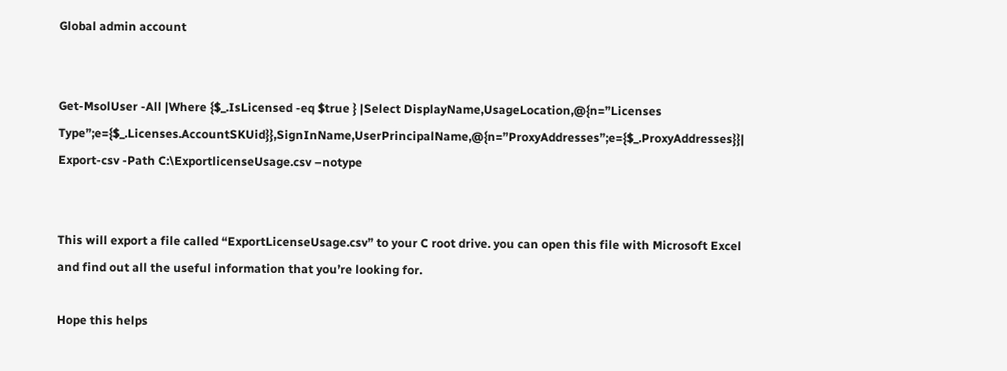Global admin account


Get-MsolUser -All |Where {$_.IsLicensed -eq $true } |Select DisplayName,UsageLocation,@{n=”Licenses Type”;e={$_.Licenses.AccountSKUid}},SignInName,UserPrincipalName,@{n=”ProxyAddresses”;e={$_.ProxyAddresses}}| Export-csv -Path C:\ExportlicenseUsage.csv –notype


This will export a file called “ExportLicenseUsage.csv” to your C root drive. you can open this file with Microsoft Excel and find out all the useful information that you’re looking for.

Hope this helps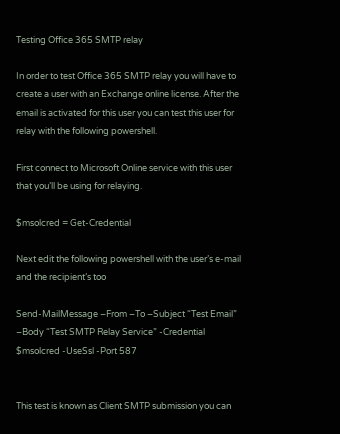Testing Office 365 SMTP relay

In order to test Office 365 SMTP relay you will have to create a user with an Exchange online license. After the email is activated for this user you can test this user for relay with the following powershell.

First connect to Microsoft Online service with this user that you’ll be using for relaying.

$msolcred = Get-Credential

Next edit the following powershell with the user’s e-mail and the recipient’s too

Send-MailMessage –From –To –Subject “Test Email” –Body “Test SMTP Relay Service” -Credential $msolcred -UseSsl -Port 587


This test is known as Client SMTP submission you can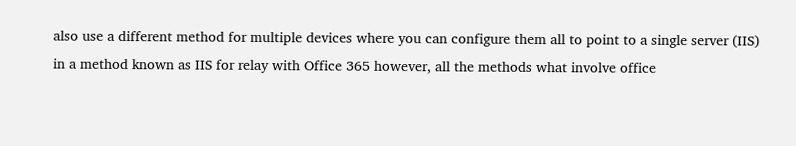also use a different method for multiple devices where you can configure them all to point to a single server (IIS) in a method known as IIS for relay with Office 365 however, all the methods what involve office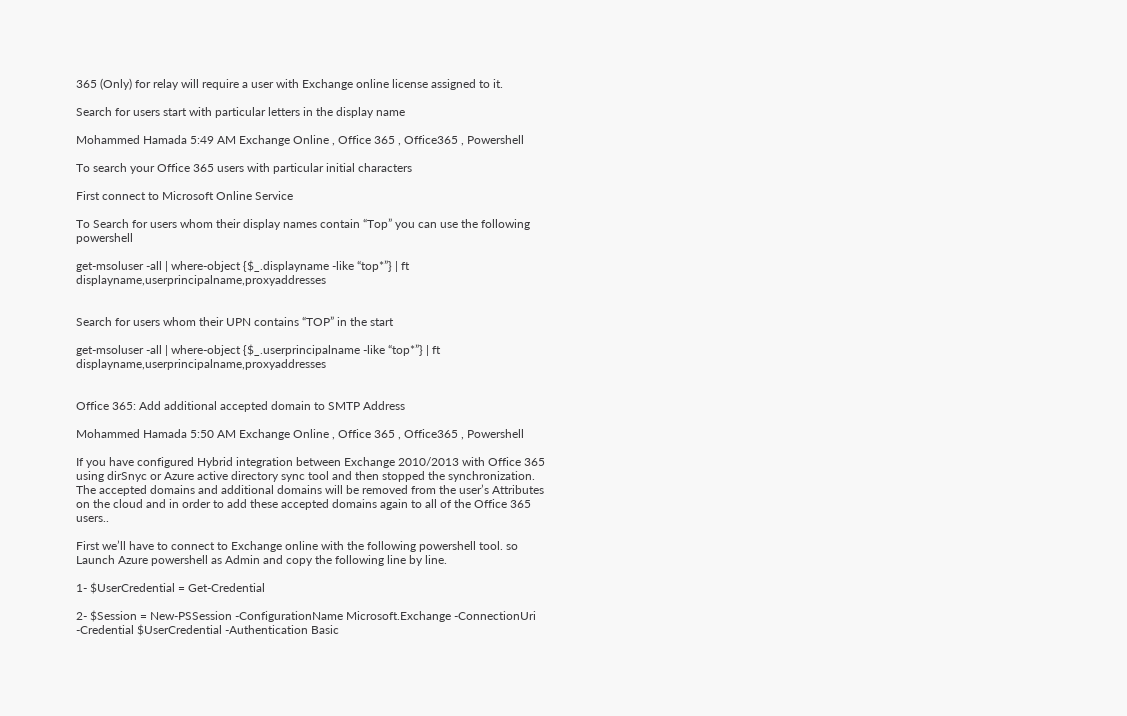365 (Only) for relay will require a user with Exchange online license assigned to it.

Search for users start with particular letters in the display name

Mohammed Hamada 5:49 AM Exchange Online , Office 365 , Office365 , Powershell

To search your Office 365 users with particular initial characters

First connect to Microsoft Online Service

To Search for users whom their display names contain “Top” you can use the following powershell

get-msoluser -all | where-object {$_.displayname -like “top*”} | ft displayname,userprincipalname,proxyaddresses


Search for users whom their UPN contains “TOP” in the start

get-msoluser -all | where-object {$_.userprincipalname -like “top*”} | ft displayname,userprincipalname,proxyaddresses


Office 365: Add additional accepted domain to SMTP Address

Mohammed Hamada 5:50 AM Exchange Online , Office 365 , Office365 , Powershell

If you have configured Hybrid integration between Exchange 2010/2013 with Office 365 using dirSnyc or Azure active directory sync tool and then stopped the synchronization. The accepted domains and additional domains will be removed from the user’s Attributes on the cloud and in order to add these accepted domains again to all of the Office 365 users..

First we’ll have to connect to Exchange online with the following powershell tool. so Launch Azure powershell as Admin and copy the following line by line.

1- $UserCredential = Get-Credential

2- $Session = New-PSSession -ConfigurationName Microsoft.Exchange -ConnectionUri -Credential $UserCredential -Authentication Basic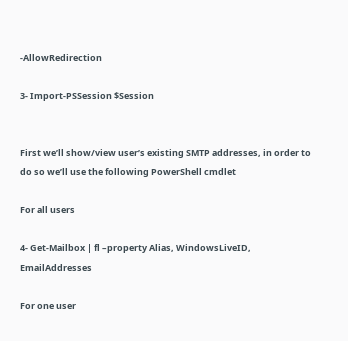-AllowRedirection

3- Import-PSSession $Session


First we’ll show/view user’s existing SMTP addresses, in order to do so we’ll use the following PowerShell cmdlet

For all users

4- Get-Mailbox | fl –property Alias, WindowsLiveID, EmailAddresses

For one user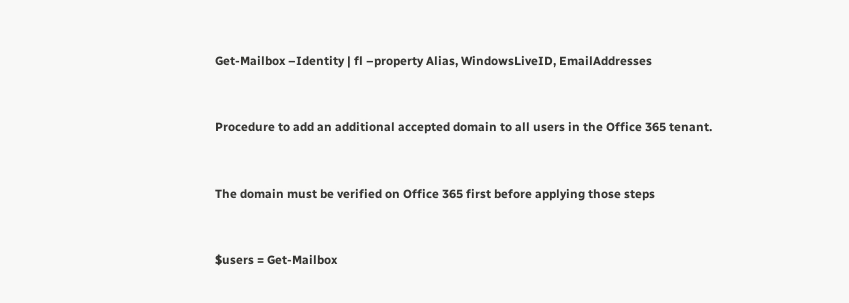Get-Mailbox –Identity | fl –property Alias, WindowsLiveID, EmailAddresses


Procedure to add an additional accepted domain to all users in the Office 365 tenant.


The domain must be verified on Office 365 first before applying those steps


$users = Get-Mailbox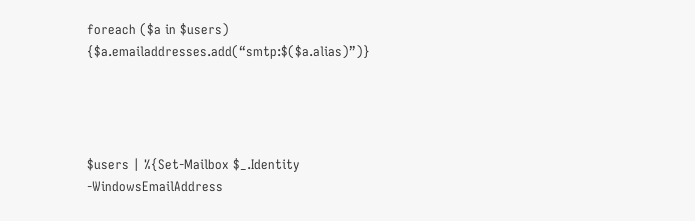foreach ($a in $users) {$a.emailaddresses.add(“smtp:$($a.alias)”)}




$users | %{Set-Mailbox $_.Identity -WindowsEmailAddress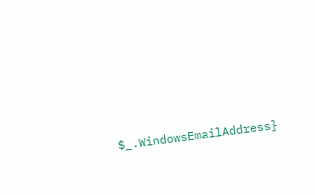$_.WindowsEmailAddress}